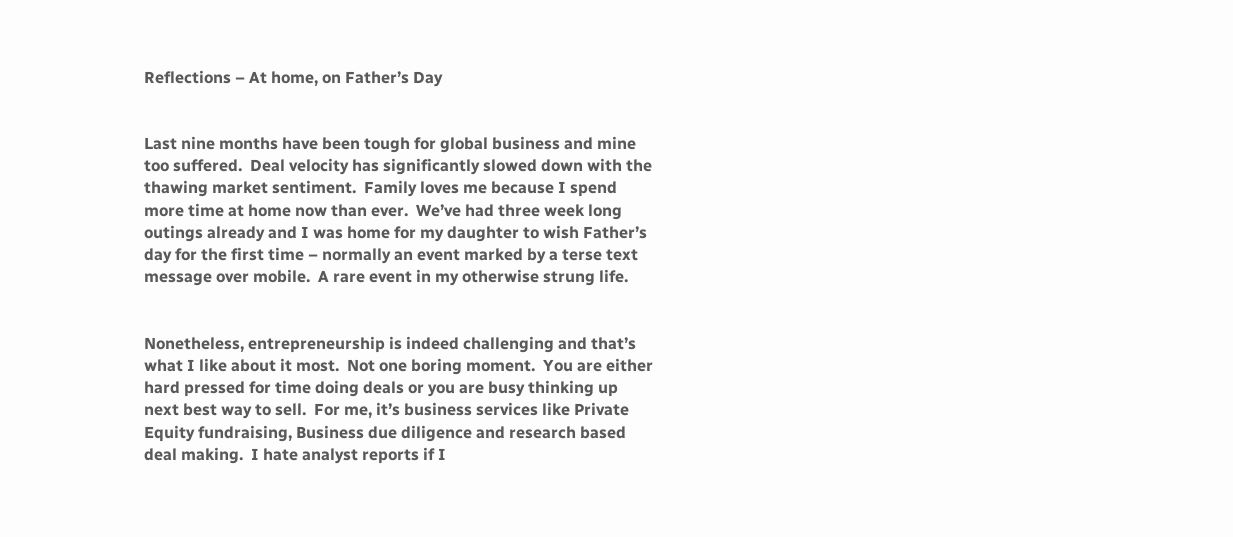Reflections – At home, on Father’s Day


Last nine months have been tough for global business and mine too suffered.  Deal velocity has significantly slowed down with the thawing market sentiment.  Family loves me because I spend more time at home now than ever.  We’ve had three week long outings already and I was home for my daughter to wish Father’s day for the first time – normally an event marked by a terse text message over mobile.  A rare event in my otherwise strung life.


Nonetheless, entrepreneurship is indeed challenging and that’s what I like about it most.  Not one boring moment.  You are either hard pressed for time doing deals or you are busy thinking up next best way to sell.  For me, it’s business services like Private Equity fundraising, Business due diligence and research based deal making.  I hate analyst reports if I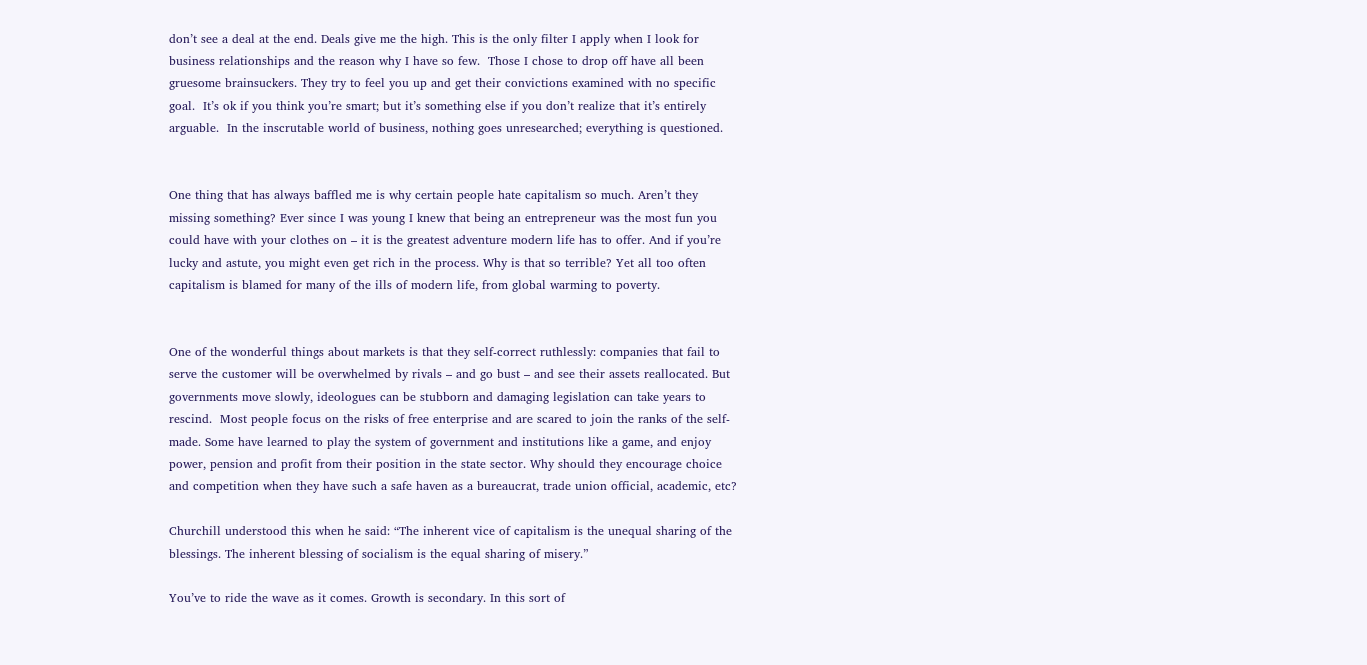don’t see a deal at the end. Deals give me the high. This is the only filter I apply when I look for business relationships and the reason why I have so few.  Those I chose to drop off have all been gruesome brainsuckers. They try to feel you up and get their convictions examined with no specific goal.  It’s ok if you think you’re smart; but it’s something else if you don’t realize that it’s entirely arguable.  In the inscrutable world of business, nothing goes unresearched; everything is questioned.


One thing that has always baffled me is why certain people hate capitalism so much. Aren’t they missing something? Ever since I was young I knew that being an entrepreneur was the most fun you could have with your clothes on – it is the greatest adventure modern life has to offer. And if you’re lucky and astute, you might even get rich in the process. Why is that so terrible? Yet all too often capitalism is blamed for many of the ills of modern life, from global warming to poverty.


One of the wonderful things about markets is that they self-correct ruthlessly: companies that fail to serve the customer will be overwhelmed by rivals – and go bust – and see their assets reallocated. But governments move slowly, ideologues can be stubborn and damaging legislation can take years to rescind.  Most people focus on the risks of free enterprise and are scared to join the ranks of the self-made. Some have learned to play the system of government and institutions like a game, and enjoy power, pension and profit from their position in the state sector. Why should they encourage choice and competition when they have such a safe haven as a bureaucrat, trade union official, academic, etc?

Churchill understood this when he said: “The inherent vice of capitalism is the unequal sharing of the blessings. The inherent blessing of socialism is the equal sharing of misery.”

You’ve to ride the wave as it comes. Growth is secondary. In this sort of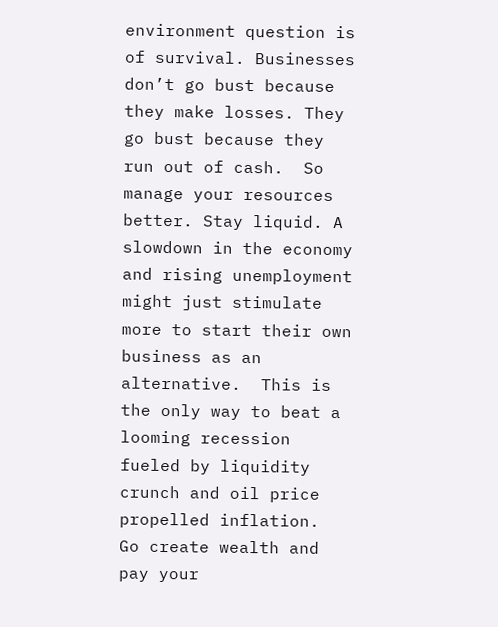environment question is of survival. Businesses don’t go bust because they make losses. They go bust because they run out of cash.  So manage your resources better. Stay liquid. A slowdown in the economy and rising unemployment might just stimulate more to start their own business as an alternative.  This is the only way to beat a looming recession fueled by liquidity crunch and oil price propelled inflation.  Go create wealth and pay your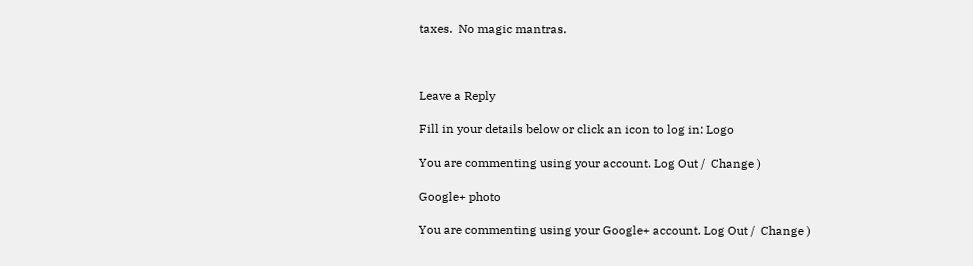taxes.  No magic mantras.



Leave a Reply

Fill in your details below or click an icon to log in: Logo

You are commenting using your account. Log Out /  Change )

Google+ photo

You are commenting using your Google+ account. Log Out /  Change )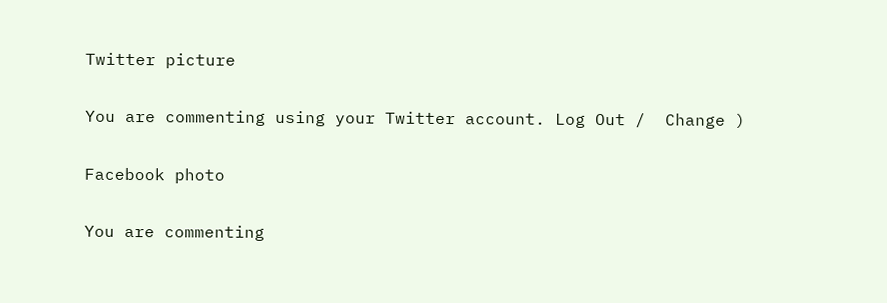Twitter picture

You are commenting using your Twitter account. Log Out /  Change )

Facebook photo

You are commenting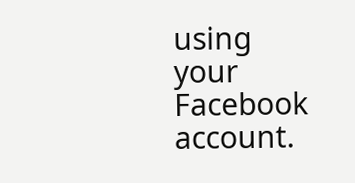using your Facebook account.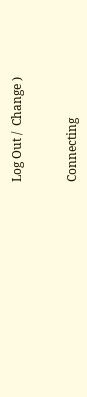Log Out /  Change )


Connecting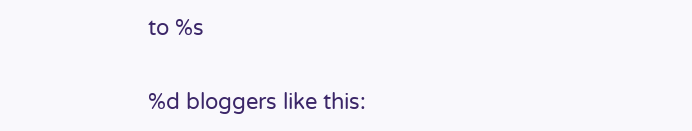to %s

%d bloggers like this: